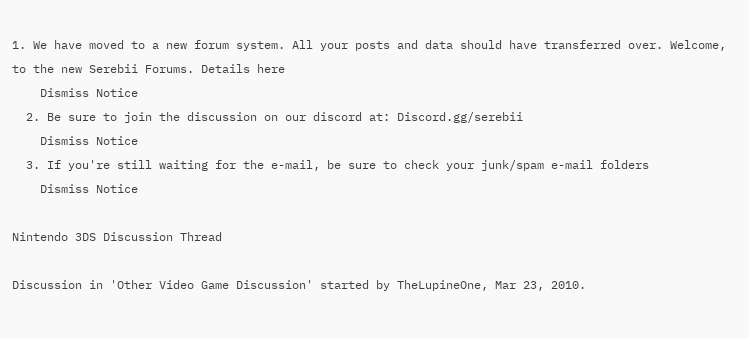1. We have moved to a new forum system. All your posts and data should have transferred over. Welcome, to the new Serebii Forums. Details here
    Dismiss Notice
  2. Be sure to join the discussion on our discord at: Discord.gg/serebii
    Dismiss Notice
  3. If you're still waiting for the e-mail, be sure to check your junk/spam e-mail folders
    Dismiss Notice

Nintendo 3DS Discussion Thread

Discussion in 'Other Video Game Discussion' started by TheLupineOne, Mar 23, 2010.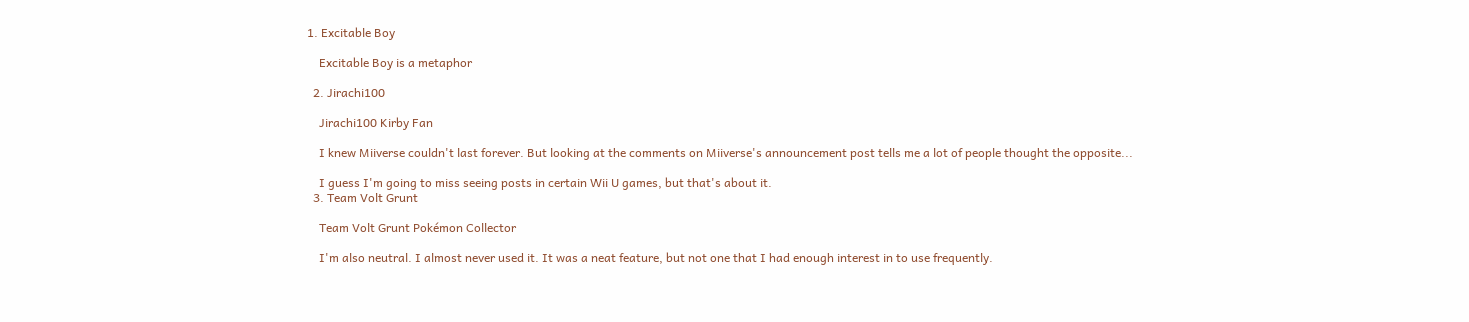1. Excitable Boy

    Excitable Boy is a metaphor

  2. Jirachi100

    Jirachi100 Kirby Fan

    I knew Miiverse couldn't last forever. But looking at the comments on Miiverse's announcement post tells me a lot of people thought the opposite...

    I guess I'm going to miss seeing posts in certain Wii U games, but that's about it.
  3. Team Volt Grunt

    Team Volt Grunt Pokémon Collector

    I'm also neutral. I almost never used it. It was a neat feature, but not one that I had enough interest in to use frequently.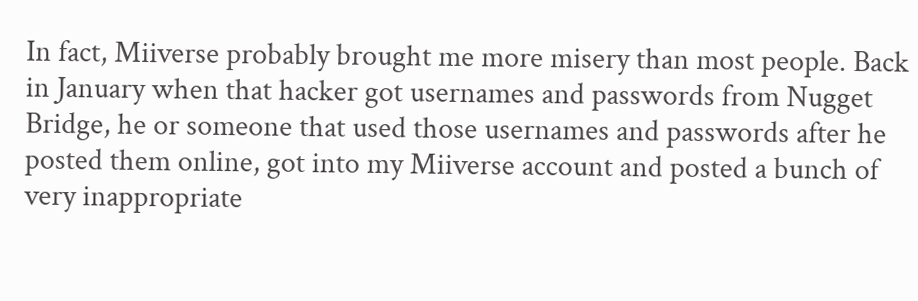In fact, Miiverse probably brought me more misery than most people. Back in January when that hacker got usernames and passwords from Nugget Bridge, he or someone that used those usernames and passwords after he posted them online, got into my Miiverse account and posted a bunch of very inappropriate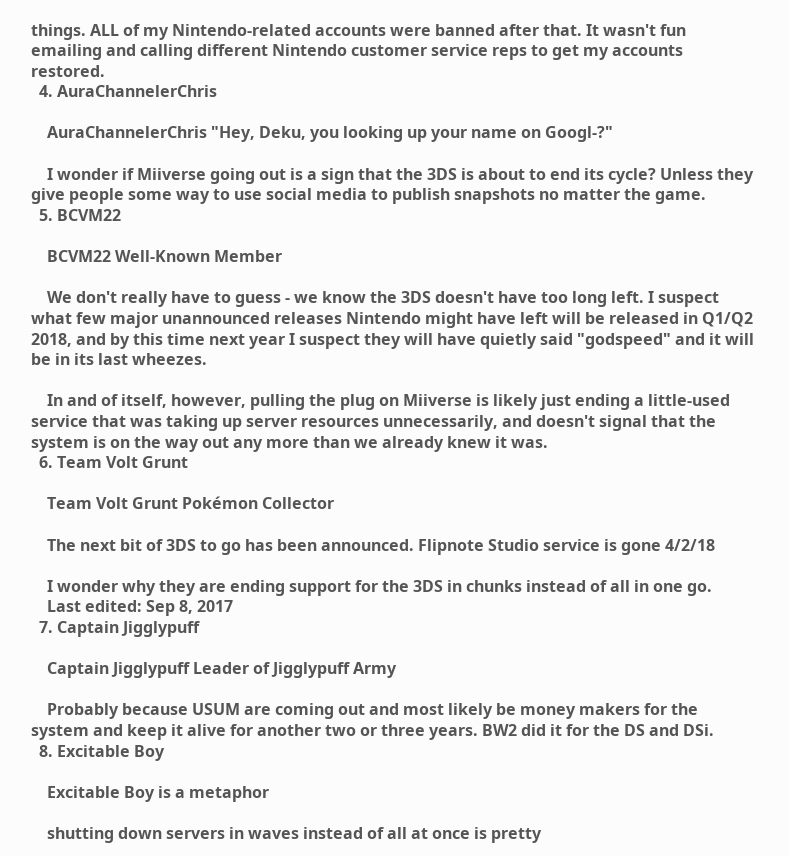things. ALL of my Nintendo-related accounts were banned after that. It wasn't fun emailing and calling different Nintendo customer service reps to get my accounts restored.
  4. AuraChannelerChris

    AuraChannelerChris "Hey, Deku, you looking up your name on Googl-?"

    I wonder if Miiverse going out is a sign that the 3DS is about to end its cycle? Unless they give people some way to use social media to publish snapshots no matter the game.
  5. BCVM22

    BCVM22 Well-Known Member

    We don't really have to guess - we know the 3DS doesn't have too long left. I suspect what few major unannounced releases Nintendo might have left will be released in Q1/Q2 2018, and by this time next year I suspect they will have quietly said "godspeed" and it will be in its last wheezes.

    In and of itself, however, pulling the plug on Miiverse is likely just ending a little-used service that was taking up server resources unnecessarily, and doesn't signal that the system is on the way out any more than we already knew it was.
  6. Team Volt Grunt

    Team Volt Grunt Pokémon Collector

    The next bit of 3DS to go has been announced. Flipnote Studio service is gone 4/2/18

    I wonder why they are ending support for the 3DS in chunks instead of all in one go.
    Last edited: Sep 8, 2017
  7. Captain Jigglypuff

    Captain Jigglypuff Leader of Jigglypuff Army

    Probably because USUM are coming out and most likely be money makers for the system and keep it alive for another two or three years. BW2 did it for the DS and DSi.
  8. Excitable Boy

    Excitable Boy is a metaphor

    shutting down servers in waves instead of all at once is pretty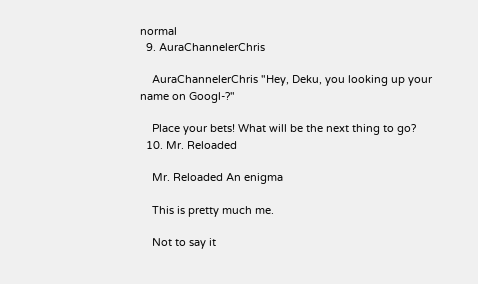normal
  9. AuraChannelerChris

    AuraChannelerChris "Hey, Deku, you looking up your name on Googl-?"

    Place your bets! What will be the next thing to go?
  10. Mr. Reloaded

    Mr. Reloaded An enigma

    This is pretty much me.

    Not to say it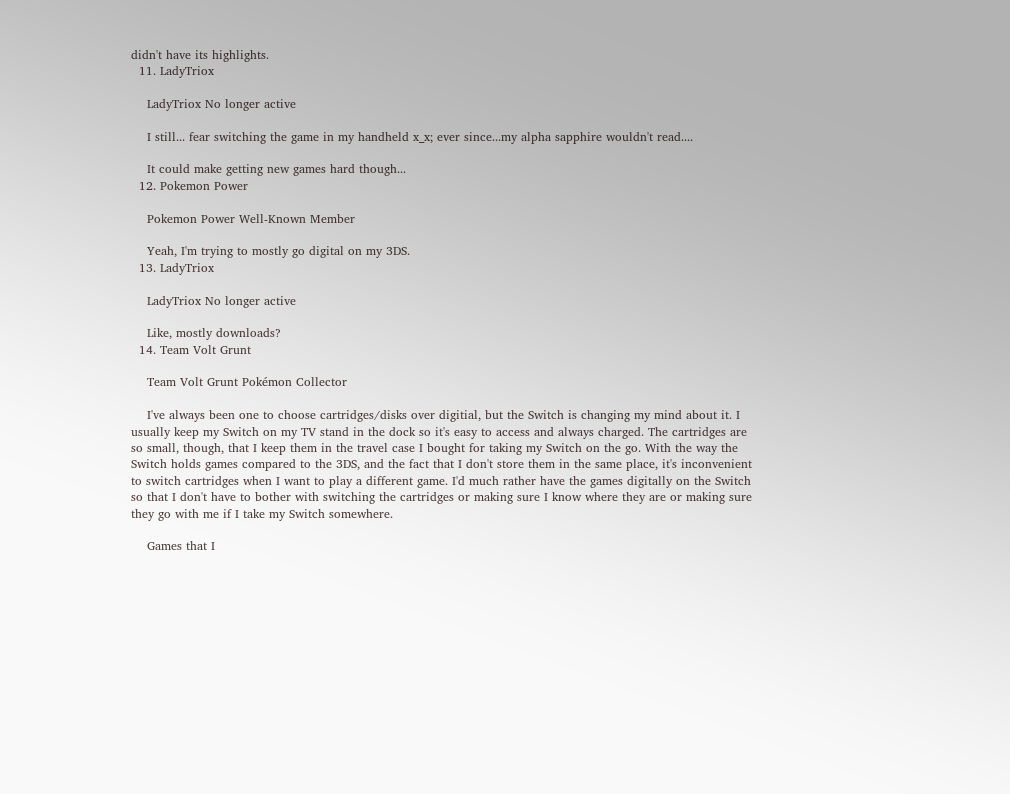didn't have its highlights.
  11. LadyTriox

    LadyTriox No longer active

    I still... fear switching the game in my handheld x_x; ever since...my alpha sapphire wouldn't read....

    It could make getting new games hard though...
  12. Pokemon Power

    Pokemon Power Well-Known Member

    Yeah, I'm trying to mostly go digital on my 3DS.
  13. LadyTriox

    LadyTriox No longer active

    Like, mostly downloads?
  14. Team Volt Grunt

    Team Volt Grunt Pokémon Collector

    I've always been one to choose cartridges/disks over digitial, but the Switch is changing my mind about it. I usually keep my Switch on my TV stand in the dock so it's easy to access and always charged. The cartridges are so small, though, that I keep them in the travel case I bought for taking my Switch on the go. With the way the Switch holds games compared to the 3DS, and the fact that I don't store them in the same place, it's inconvenient to switch cartridges when I want to play a different game. I'd much rather have the games digitally on the Switch so that I don't have to bother with switching the cartridges or making sure I know where they are or making sure they go with me if I take my Switch somewhere.

    Games that I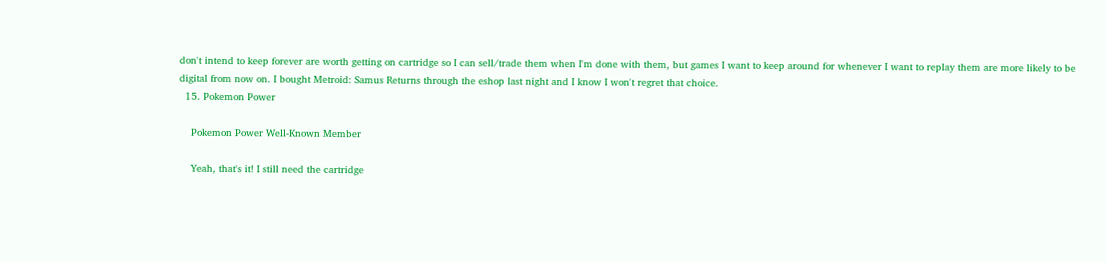don't intend to keep forever are worth getting on cartridge so I can sell/trade them when I'm done with them, but games I want to keep around for whenever I want to replay them are more likely to be digital from now on. I bought Metroid: Samus Returns through the eshop last night and I know I won't regret that choice.
  15. Pokemon Power

    Pokemon Power Well-Known Member

    Yeah, that's it! I still need the cartridge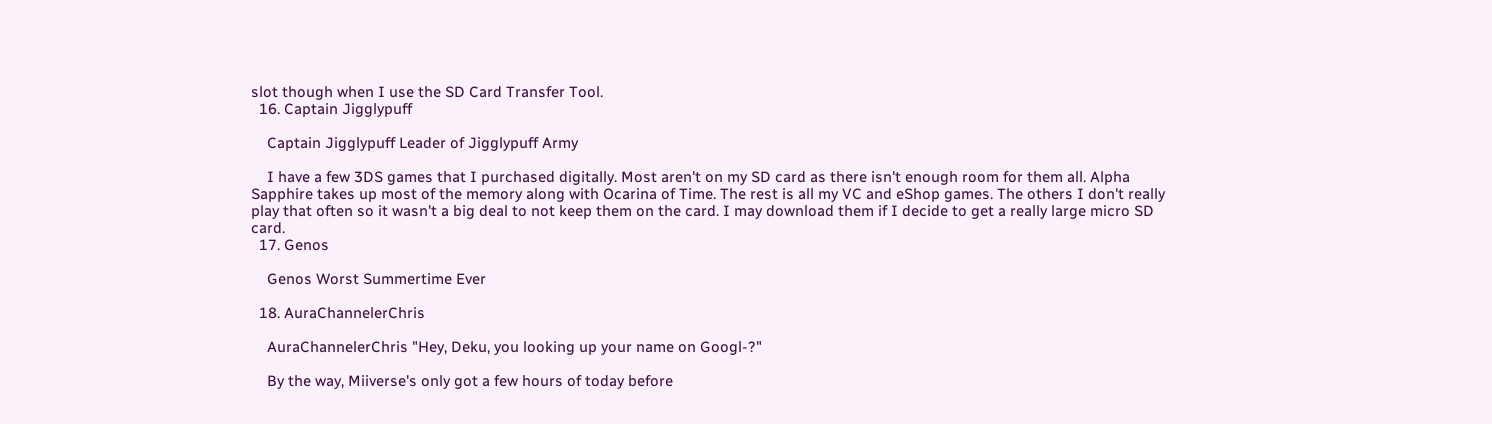slot though when I use the SD Card Transfer Tool.
  16. Captain Jigglypuff

    Captain Jigglypuff Leader of Jigglypuff Army

    I have a few 3DS games that I purchased digitally. Most aren't on my SD card as there isn't enough room for them all. Alpha Sapphire takes up most of the memory along with Ocarina of Time. The rest is all my VC and eShop games. The others I don't really play that often so it wasn't a big deal to not keep them on the card. I may download them if I decide to get a really large micro SD card.
  17. Genos

    Genos Worst Summertime Ever

  18. AuraChannelerChris

    AuraChannelerChris "Hey, Deku, you looking up your name on Googl-?"

    By the way, Miiverse's only got a few hours of today before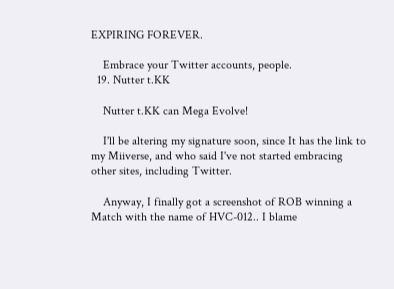EXPIRING FOREVER.

    Embrace your Twitter accounts, people.
  19. Nutter t.KK

    Nutter t.KK can Mega Evolve!

    I'll be altering my signature soon, since It has the link to my Miiverse, and who said I've not started embracing other sites, including Twitter.

    Anyway, I finally got a screenshot of ROB winning a Match with the name of HVC-012.. I blame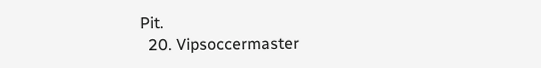Pit.
  20. Vipsoccermaster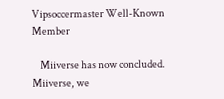Vipsoccermaster Well-Known Member

    Miiverse has now concluded. Miiverse, we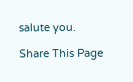salute you.

Share This Page